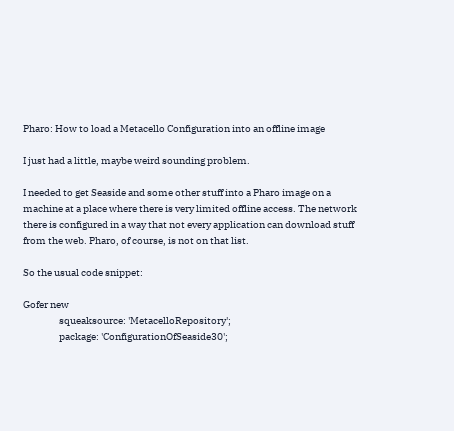Pharo: How to load a Metacello Configuration into an offline image

I just had a little, maybe weird sounding problem.

I needed to get Seaside and some other stuff into a Pharo image on a machine at a place where there is very limited offline access. The network there is configured in a way that not every application can download stuff from the web. Pharo, of course, is not on that list.

So the usual code snippet:

Gofer new
                  squeaksource: 'MetacelloRepository';
                  package: 'ConfigurationOfSeaside30';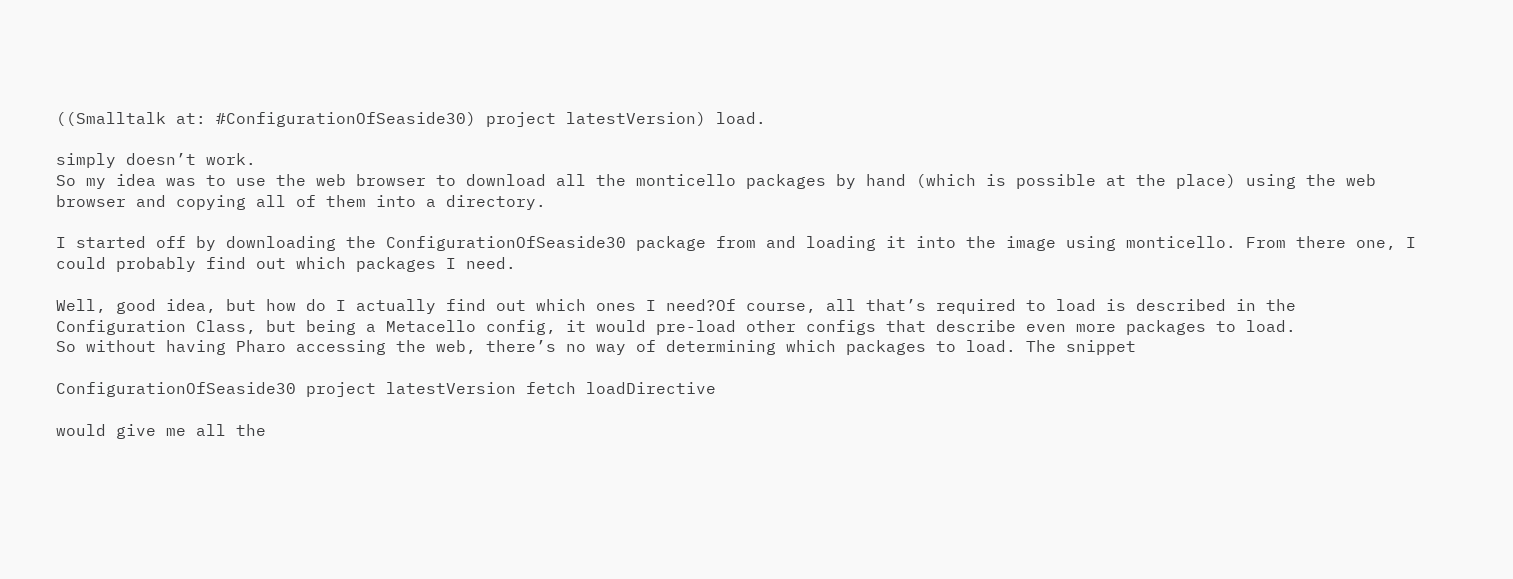((Smalltalk at: #ConfigurationOfSeaside30) project latestVersion) load.

simply doesn’t work.
So my idea was to use the web browser to download all the monticello packages by hand (which is possible at the place) using the web browser and copying all of them into a directory.

I started off by downloading the ConfigurationOfSeaside30 package from and loading it into the image using monticello. From there one, I could probably find out which packages I need.

Well, good idea, but how do I actually find out which ones I need?Of course, all that’s required to load is described in the Configuration Class, but being a Metacello config, it would pre-load other configs that describe even more packages to load.
So without having Pharo accessing the web, there’s no way of determining which packages to load. The snippet

ConfigurationOfSeaside30 project latestVersion fetch loadDirective

would give me all the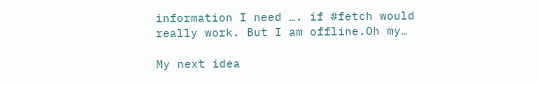information I need …. if #fetch would really work. But I am offline.Oh my…

My next idea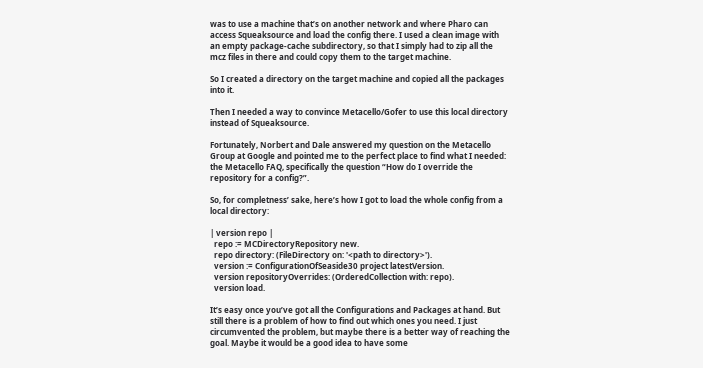was to use a machine that’s on another network and where Pharo can access Squeaksource and load the config there. I used a clean image with an empty package-cache subdirectory, so that I simply had to zip all the mcz files in there and could copy them to the target machine.

So I created a directory on the target machine and copied all the packages into it.

Then I needed a way to convince Metacello/Gofer to use this local directory instead of Squeaksource.

Fortunately, Norbert and Dale answered my question on the Metacello Group at Google and pointed me to the perfect place to find what I needed: the Metacello FAQ, specifically the question “How do I override the repository for a config?”.

So, for completness’ sake, here’s how I got to load the whole config from a local directory:

| version repo |
  repo := MCDirectoryRepository new.
  repo directory: (FileDirectory on: '<path to directory>').
  version := ConfigurationOfSeaside30 project latestVersion.
  version repositoryOverrides: (OrderedCollection with: repo).
  version load.

It’s easy once you’ve got all the Configurations and Packages at hand. But still there is a problem of how to find out which ones you need. I just circumvented the problem, but maybe there is a better way of reaching the goal. Maybe it would be a good idea to have some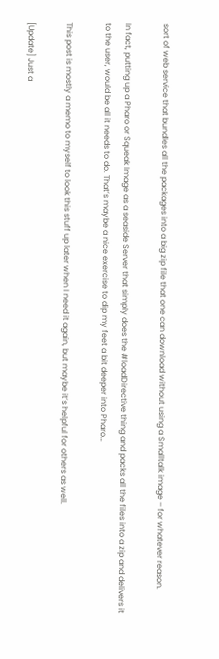sort of web service that bundles all the packages into a big zip file that one can download without using a Smalltalk image – for whatever reason.

In fact, putting up a Pharo or Squeak Image as a seaside Server that simply does the #loadDirective thing and packs all the files into a zip and delivers it to the user, would be all it needs to do. That’s maybe a nice exercise to dip my feet a bit deeper into Pharo…

This post is mostly a memo to myself to look this stuff up later when I need it again, but maybe it’s helpful for others as well.

[Update] Just a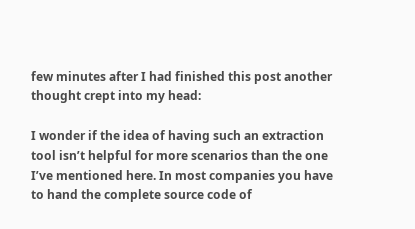few minutes after I had finished this post another thought crept into my head:

I wonder if the idea of having such an extraction tool isn’t helpful for more scenarios than the one I’ve mentioned here. In most companies you have to hand the complete source code of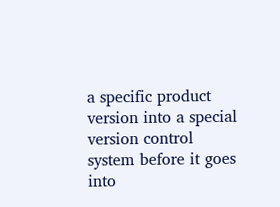a specific product version into a special version control system before it goes into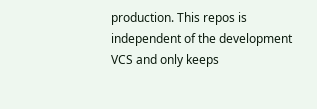production. This repos is independent of the development VCS and only keeps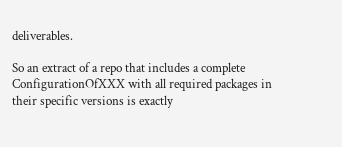deliverables.

So an extract of a repo that includes a complete ConfigurationOfXXX with all required packages in their specific versions is exactly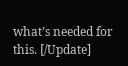what’s needed for this. [/Update]